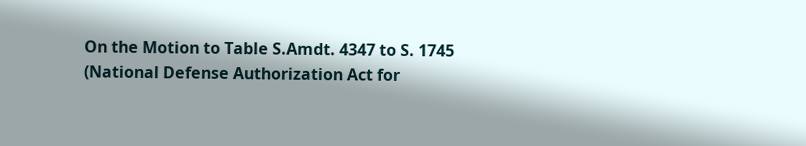On the Motion to Table S.Amdt. 4347 to S. 1745 (National Defense Authorization Act for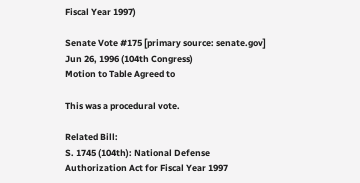Fiscal Year 1997)

Senate Vote #175 [primary source: senate.gov]
Jun 26, 1996 (104th Congress)
Motion to Table Agreed to

This was a procedural vote.

Related Bill:
S. 1745 (104th): National Defense Authorization Act for Fiscal Year 1997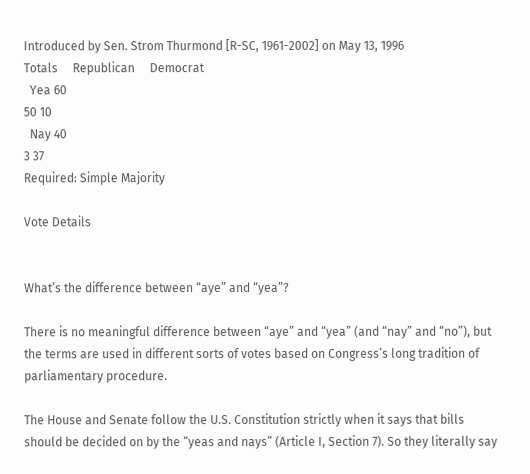Introduced by Sen. Strom Thurmond [R-SC, 1961-2002] on May 13, 1996
Totals     Republican     Democrat
  Yea 60
50 10
  Nay 40
3 37
Required: Simple Majority

Vote Details


What’s the difference between “aye” and “yea”?

There is no meaningful difference between “aye” and “yea” (and “nay” and “no”), but the terms are used in different sorts of votes based on Congress’s long tradition of parliamentary procedure.

The House and Senate follow the U.S. Constitution strictly when it says that bills should be decided on by the “yeas and nays” (Article I, Section 7). So they literally say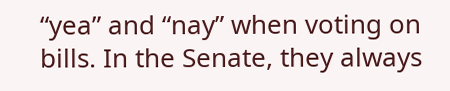“yea” and “nay” when voting on bills. In the Senate, they always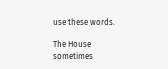use these words.

The House sometimes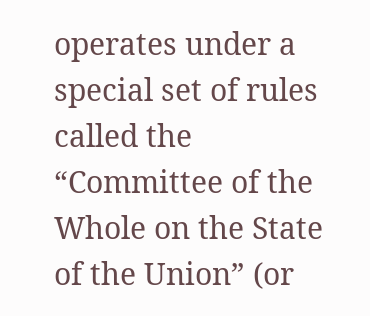operates under a special set of rules called the “Committee of the Whole on the State of the Union” (or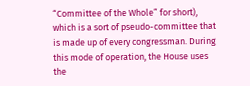“Committee of the Whole” for short), which is a sort of pseudo-committee that is made up of every congressman. During this mode of operation, the House uses the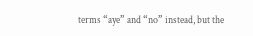terms “aye” and “no” instead, but the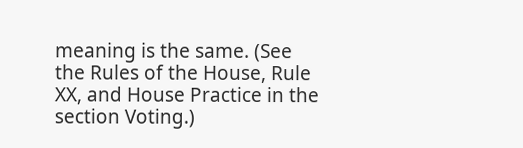meaning is the same. (See the Rules of the House, Rule XX, and House Practice in the section Voting.)